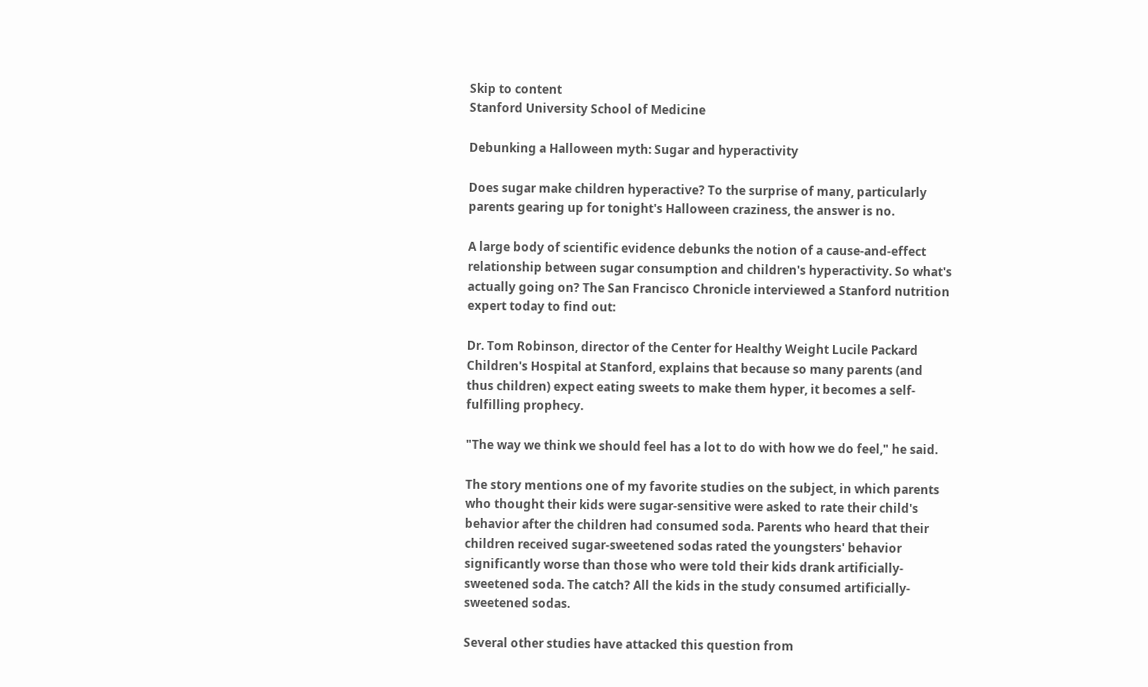Skip to content
Stanford University School of Medicine

Debunking a Halloween myth: Sugar and hyperactivity

Does sugar make children hyperactive? To the surprise of many, particularly parents gearing up for tonight's Halloween craziness, the answer is no.

A large body of scientific evidence debunks the notion of a cause-and-effect relationship between sugar consumption and children's hyperactivity. So what's actually going on? The San Francisco Chronicle interviewed a Stanford nutrition expert today to find out:

Dr. Tom Robinson, director of the Center for Healthy Weight Lucile Packard Children's Hospital at Stanford, explains that because so many parents (and thus children) expect eating sweets to make them hyper, it becomes a self-fulfilling prophecy.

"The way we think we should feel has a lot to do with how we do feel," he said.

The story mentions one of my favorite studies on the subject, in which parents who thought their kids were sugar-sensitive were asked to rate their child's behavior after the children had consumed soda. Parents who heard that their children received sugar-sweetened sodas rated the youngsters' behavior significantly worse than those who were told their kids drank artificially-sweetened soda. The catch? All the kids in the study consumed artificially-sweetened sodas.

Several other studies have attacked this question from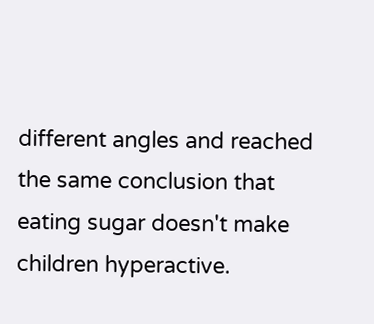different angles and reached the same conclusion that eating sugar doesn't make children hyperactive.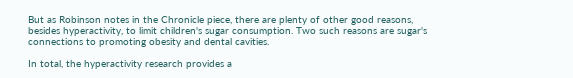But as Robinson notes in the Chronicle piece, there are plenty of other good reasons, besides hyperactivity, to limit children's sugar consumption. Two such reasons are sugar's connections to promoting obesity and dental cavities.

In total, the hyperactivity research provides a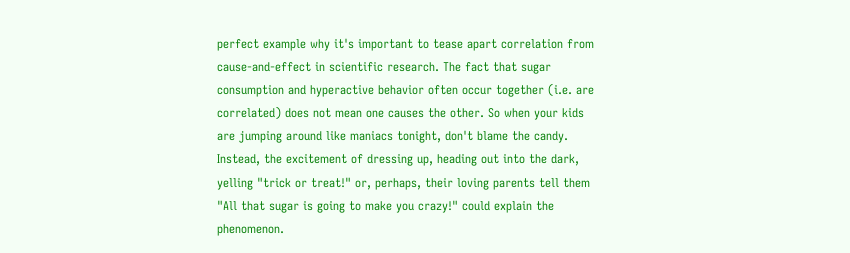perfect example why it's important to tease apart correlation from cause-and-effect in scientific research. The fact that sugar consumption and hyperactive behavior often occur together (i.e. are correlated) does not mean one causes the other. So when your kids are jumping around like maniacs tonight, don't blame the candy. Instead, the excitement of dressing up, heading out into the dark, yelling "trick or treat!" or, perhaps, their loving parents tell them "All that sugar is going to make you crazy!" could explain the phenomenon.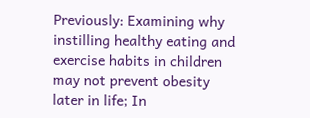Previously: Examining why instilling healthy eating and exercise habits in children may not prevent obesity later in life; In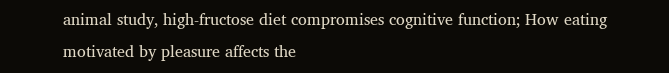animal study, high-fructose diet compromises cognitive function; How eating motivated by pleasure affects the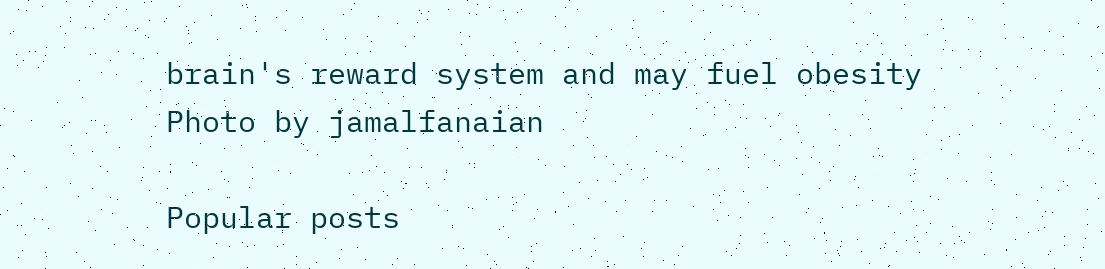brain's reward system and may fuel obesity
Photo by jamalfanaian

Popular posts